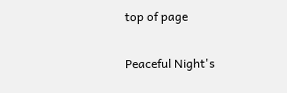top of page

Peaceful Night's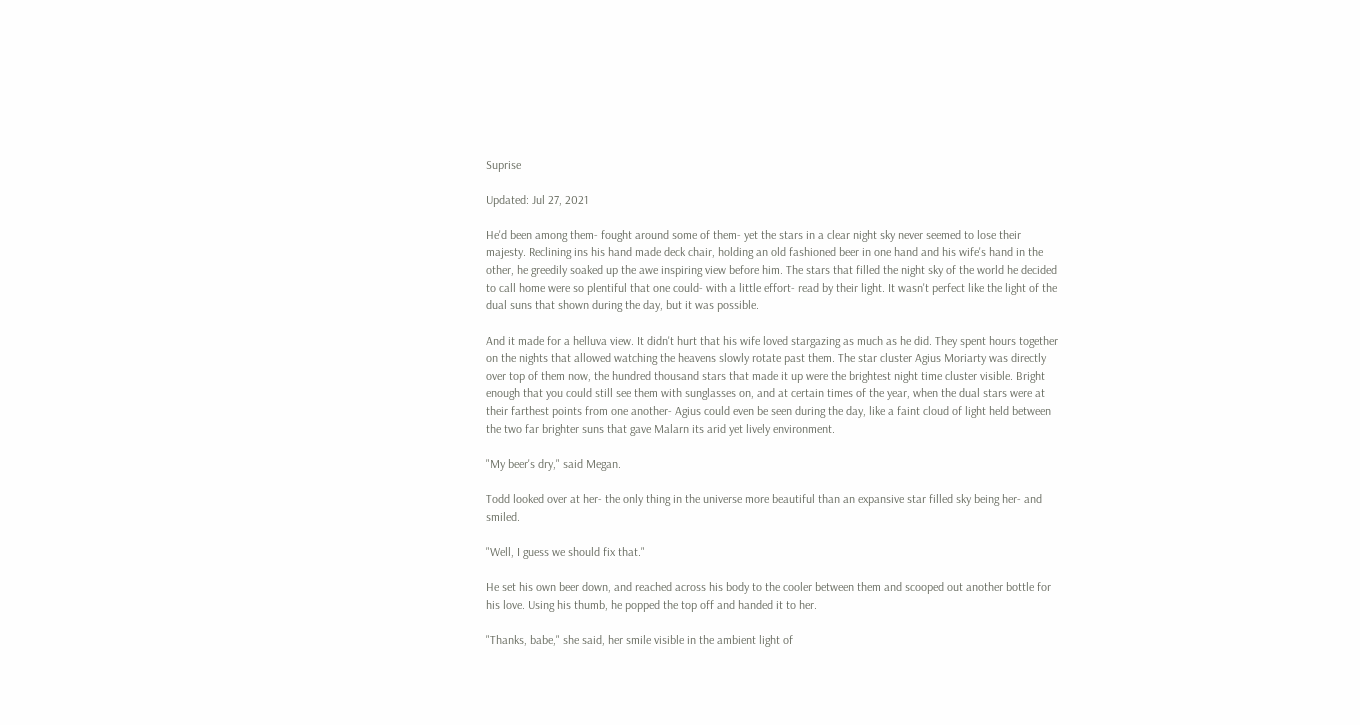Suprise

Updated: Jul 27, 2021

He'd been among them- fought around some of them- yet the stars in a clear night sky never seemed to lose their majesty. Reclining ins his hand made deck chair, holding an old fashioned beer in one hand and his wife's hand in the other, he greedily soaked up the awe inspiring view before him. The stars that filled the night sky of the world he decided to call home were so plentiful that one could- with a little effort- read by their light. It wasn't perfect like the light of the dual suns that shown during the day, but it was possible.

And it made for a helluva view. It didn't hurt that his wife loved stargazing as much as he did. They spent hours together on the nights that allowed watching the heavens slowly rotate past them. The star cluster Agius Moriarty was directly over top of them now, the hundred thousand stars that made it up were the brightest night time cluster visible. Bright enough that you could still see them with sunglasses on, and at certain times of the year, when the dual stars were at their farthest points from one another- Agius could even be seen during the day, like a faint cloud of light held between the two far brighter suns that gave Malarn its arid yet lively environment.

"My beer's dry," said Megan.

Todd looked over at her- the only thing in the universe more beautiful than an expansive star filled sky being her- and smiled.

"Well, I guess we should fix that."

He set his own beer down, and reached across his body to the cooler between them and scooped out another bottle for his love. Using his thumb, he popped the top off and handed it to her.

"Thanks, babe," she said, her smile visible in the ambient light of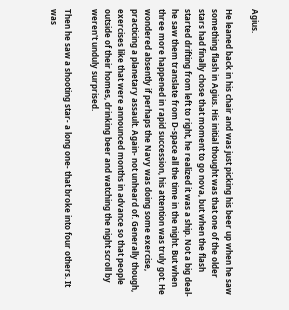Agius.

He leaned back in his chair and was just picking his beer up when he saw something flash in Agius. His initial thought was that one of the older stars had finally chose that moment to go nova, but when the flash started drifting from left to right, he realized it was a ship. Not a big deal- he saw them translate from D-space all the time in the night. But when three more happened in rapid succession, his attention was truly got. He wondered absently if perhaps the Navy was doing some exercise, practicing a planetary assault. Again- not unheard of. Generally though, exercises like that were announced months in advance so that people outside of their homes, drinking beer and watching the night scroll by weren't unduly surprised.

Then he saw a shooting star- a long one- that broke into four others. It was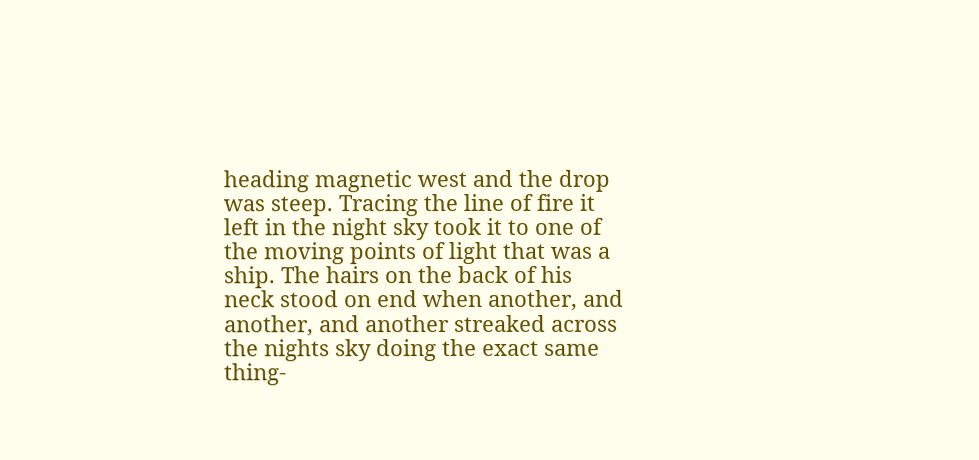heading magnetic west and the drop was steep. Tracing the line of fire it left in the night sky took it to one of the moving points of light that was a ship. The hairs on the back of his neck stood on end when another, and another, and another streaked across the nights sky doing the exact same thing-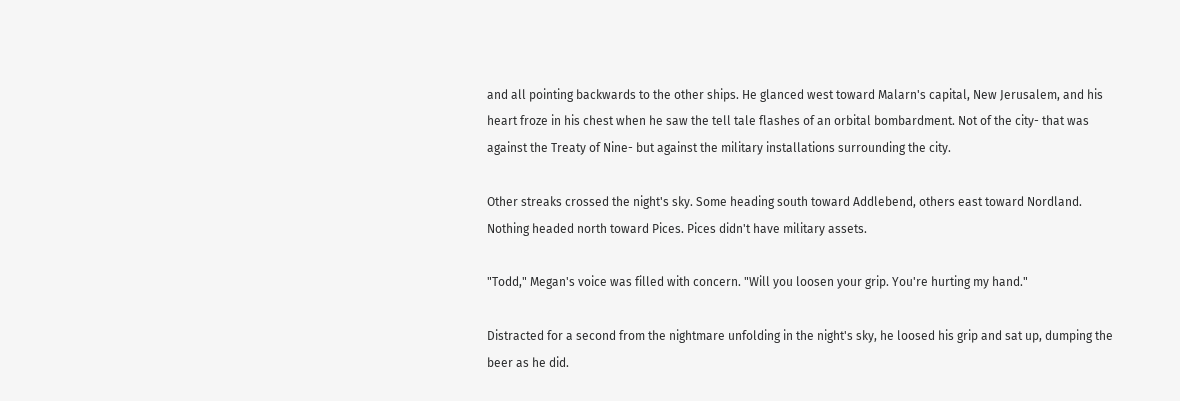and all pointing backwards to the other ships. He glanced west toward Malarn's capital, New Jerusalem, and his heart froze in his chest when he saw the tell tale flashes of an orbital bombardment. Not of the city- that was against the Treaty of Nine- but against the military installations surrounding the city.

Other streaks crossed the night's sky. Some heading south toward Addlebend, others east toward Nordland. Nothing headed north toward Pices. Pices didn't have military assets.

"Todd," Megan's voice was filled with concern. "Will you loosen your grip. You're hurting my hand."

Distracted for a second from the nightmare unfolding in the night's sky, he loosed his grip and sat up, dumping the beer as he did.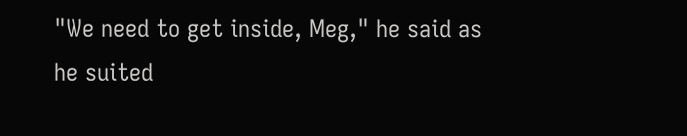"We need to get inside, Meg," he said as he suited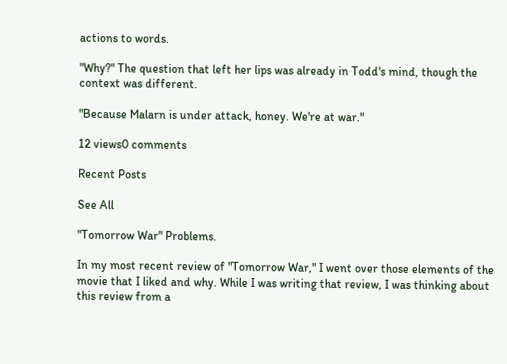actions to words.

"Why?" The question that left her lips was already in Todd's mind, though the context was different.

"Because Malarn is under attack, honey. We're at war."

12 views0 comments

Recent Posts

See All

"Tomorrow War" Problems.

In my most recent review of "Tomorrow War," I went over those elements of the movie that I liked and why. While I was writing that review, I was thinking about this review from a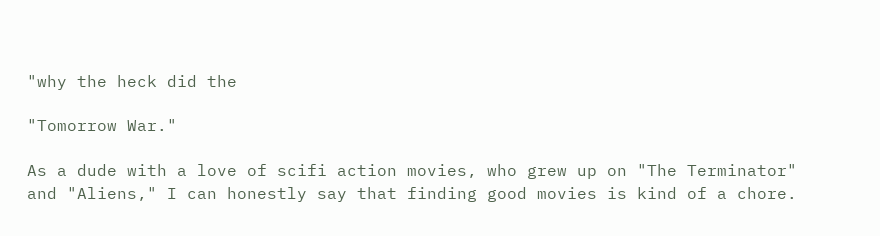"why the heck did the

"Tomorrow War."

As a dude with a love of scifi action movies, who grew up on "The Terminator" and "Aliens," I can honestly say that finding good movies is kind of a chore.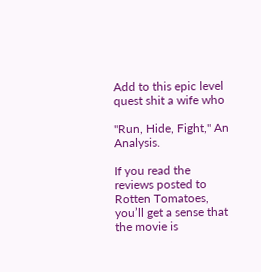Add to this epic level quest shit a wife who

"Run, Hide, Fight," An Analysis.

If you read the reviews posted to Rotten Tomatoes, you’ll get a sense that the movie is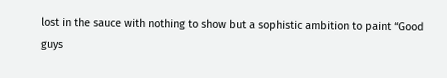lost in the sauce with nothing to show but a sophistic ambition to paint “Good guys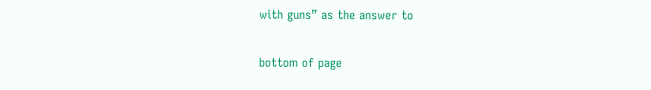with guns” as the answer to


bottom of page